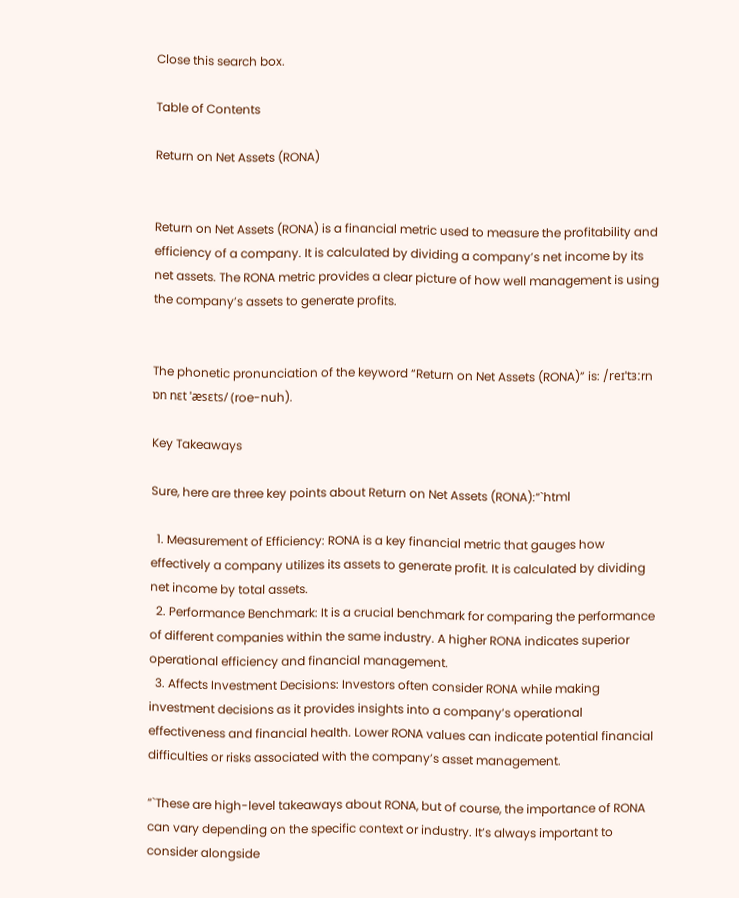Close this search box.

Table of Contents

Return on Net Assets (RONA)


Return on Net Assets (RONA) is a financial metric used to measure the profitability and efficiency of a company. It is calculated by dividing a company’s net income by its net assets. The RONA metric provides a clear picture of how well management is using the company’s assets to generate profits.


The phonetic pronunciation of the keyword “Return on Net Assets (RONA)” is: /reɪˈtɜːrn ɒn nɛt ˈæsɛts/ (roe-nuh).

Key Takeaways

Sure, here are three key points about Return on Net Assets (RONA):“`html

  1. Measurement of Efficiency: RONA is a key financial metric that gauges how effectively a company utilizes its assets to generate profit. It is calculated by dividing net income by total assets.
  2. Performance Benchmark: It is a crucial benchmark for comparing the performance of different companies within the same industry. A higher RONA indicates superior operational efficiency and financial management.
  3. Affects Investment Decisions: Investors often consider RONA while making investment decisions as it provides insights into a company’s operational effectiveness and financial health. Lower RONA values can indicate potential financial difficulties or risks associated with the company’s asset management.

“`These are high-level takeaways about RONA, but of course, the importance of RONA can vary depending on the specific context or industry. It’s always important to consider alongside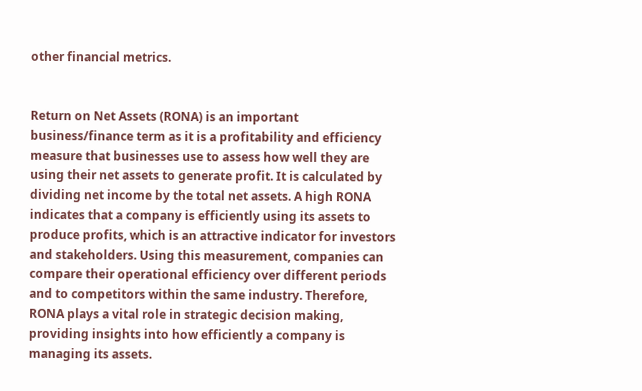other financial metrics.


Return on Net Assets (RONA) is an important business/finance term as it is a profitability and efficiency measure that businesses use to assess how well they are using their net assets to generate profit. It is calculated by dividing net income by the total net assets. A high RONA indicates that a company is efficiently using its assets to produce profits, which is an attractive indicator for investors and stakeholders. Using this measurement, companies can compare their operational efficiency over different periods and to competitors within the same industry. Therefore, RONA plays a vital role in strategic decision making, providing insights into how efficiently a company is managing its assets.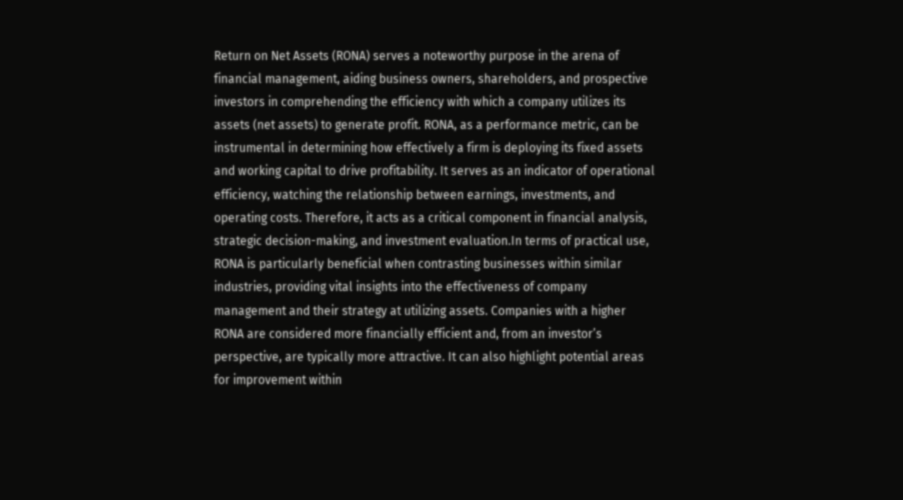Return on Net Assets (RONA) serves a noteworthy purpose in the arena of financial management, aiding business owners, shareholders, and prospective investors in comprehending the efficiency with which a company utilizes its assets (net assets) to generate profit. RONA, as a performance metric, can be instrumental in determining how effectively a firm is deploying its fixed assets and working capital to drive profitability. It serves as an indicator of operational efficiency, watching the relationship between earnings, investments, and operating costs. Therefore, it acts as a critical component in financial analysis, strategic decision-making, and investment evaluation.In terms of practical use, RONA is particularly beneficial when contrasting businesses within similar industries, providing vital insights into the effectiveness of company management and their strategy at utilizing assets. Companies with a higher RONA are considered more financially efficient and, from an investor’s perspective, are typically more attractive. It can also highlight potential areas for improvement within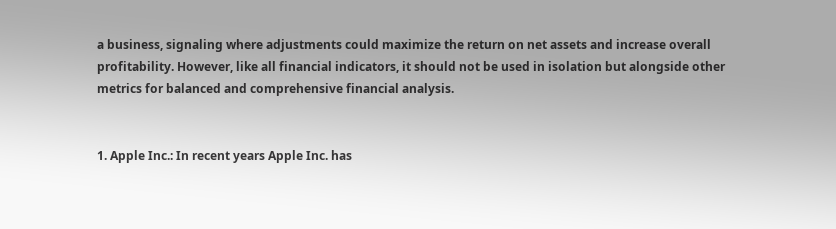a business, signaling where adjustments could maximize the return on net assets and increase overall profitability. However, like all financial indicators, it should not be used in isolation but alongside other metrics for balanced and comprehensive financial analysis.


1. Apple Inc.: In recent years Apple Inc. has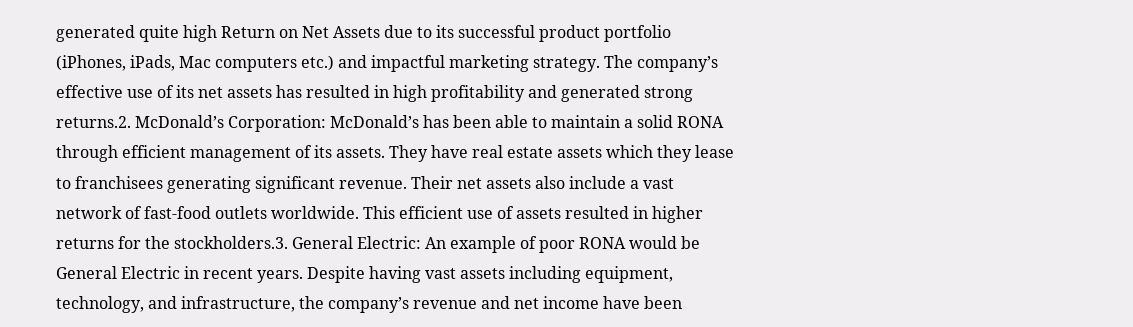generated quite high Return on Net Assets due to its successful product portfolio (iPhones, iPads, Mac computers etc.) and impactful marketing strategy. The company’s effective use of its net assets has resulted in high profitability and generated strong returns.2. McDonald’s Corporation: McDonald’s has been able to maintain a solid RONA through efficient management of its assets. They have real estate assets which they lease to franchisees generating significant revenue. Their net assets also include a vast network of fast-food outlets worldwide. This efficient use of assets resulted in higher returns for the stockholders.3. General Electric: An example of poor RONA would be General Electric in recent years. Despite having vast assets including equipment, technology, and infrastructure, the company’s revenue and net income have been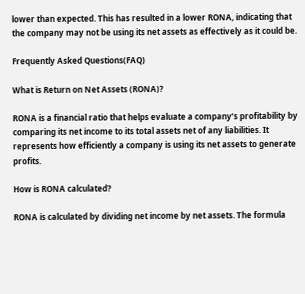lower than expected. This has resulted in a lower RONA, indicating that the company may not be using its net assets as effectively as it could be.

Frequently Asked Questions(FAQ)

What is Return on Net Assets (RONA)?

RONA is a financial ratio that helps evaluate a company’s profitability by comparing its net income to its total assets net of any liabilities. It represents how efficiently a company is using its net assets to generate profits.

How is RONA calculated?

RONA is calculated by dividing net income by net assets. The formula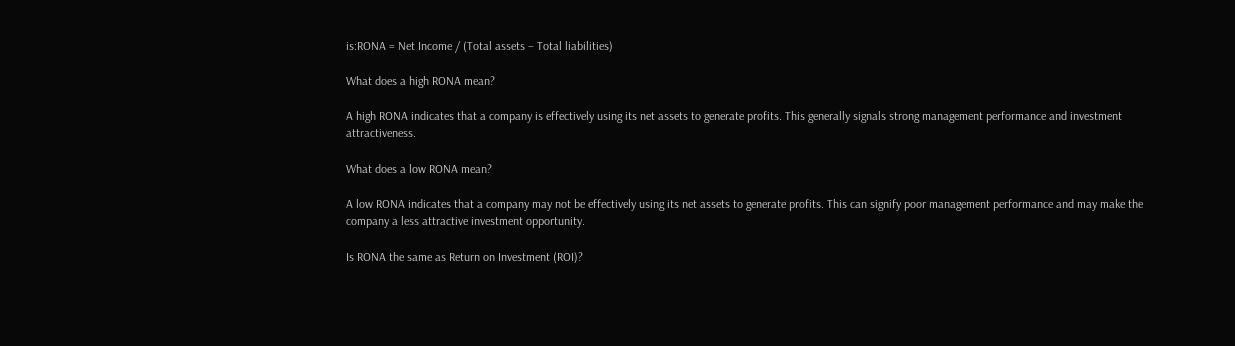is:RONA = Net Income / (Total assets – Total liabilities)

What does a high RONA mean?

A high RONA indicates that a company is effectively using its net assets to generate profits. This generally signals strong management performance and investment attractiveness.

What does a low RONA mean?

A low RONA indicates that a company may not be effectively using its net assets to generate profits. This can signify poor management performance and may make the company a less attractive investment opportunity.

Is RONA the same as Return on Investment (ROI)?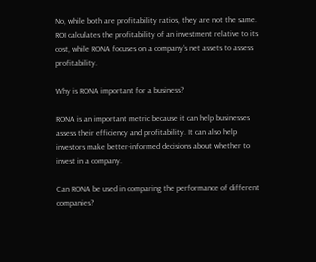No, while both are profitability ratios, they are not the same. ROI calculates the profitability of an investment relative to its cost, while RONA focuses on a company’s net assets to assess profitability.

Why is RONA important for a business?

RONA is an important metric because it can help businesses assess their efficiency and profitability. It can also help investors make better-informed decisions about whether to invest in a company.

Can RONA be used in comparing the performance of different companies?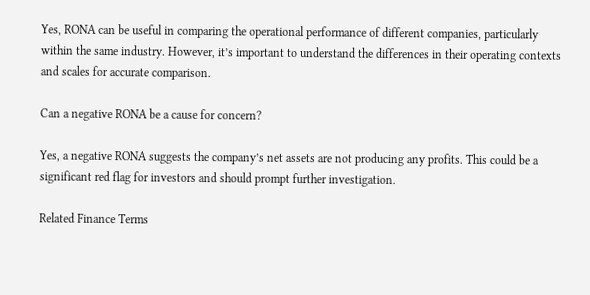Yes, RONA can be useful in comparing the operational performance of different companies, particularly within the same industry. However, it’s important to understand the differences in their operating contexts and scales for accurate comparison.

Can a negative RONA be a cause for concern?

Yes, a negative RONA suggests the company’s net assets are not producing any profits. This could be a significant red flag for investors and should prompt further investigation.

Related Finance Terms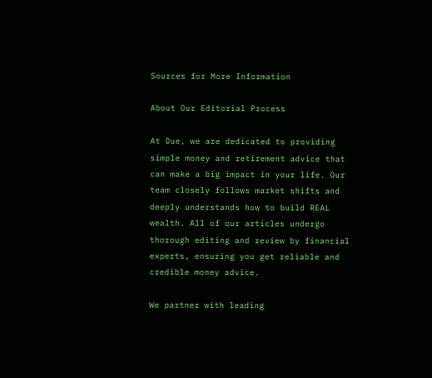Sources for More Information

About Our Editorial Process

At Due, we are dedicated to providing simple money and retirement advice that can make a big impact in your life. Our team closely follows market shifts and deeply understands how to build REAL wealth. All of our articles undergo thorough editing and review by financial experts, ensuring you get reliable and credible money advice.

We partner with leading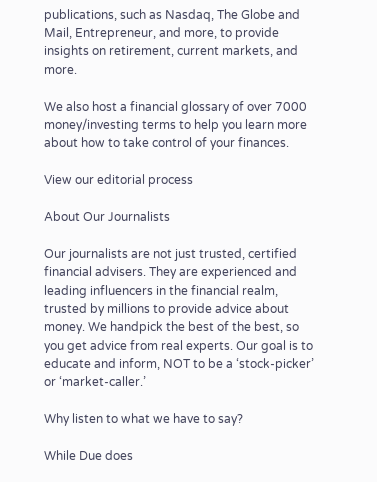publications, such as Nasdaq, The Globe and Mail, Entrepreneur, and more, to provide insights on retirement, current markets, and more.

We also host a financial glossary of over 7000 money/investing terms to help you learn more about how to take control of your finances.

View our editorial process

About Our Journalists

Our journalists are not just trusted, certified financial advisers. They are experienced and leading influencers in the financial realm, trusted by millions to provide advice about money. We handpick the best of the best, so you get advice from real experts. Our goal is to educate and inform, NOT to be a ‘stock-picker’ or ‘market-caller.’

Why listen to what we have to say?

While Due does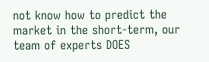not know how to predict the market in the short-term, our team of experts DOES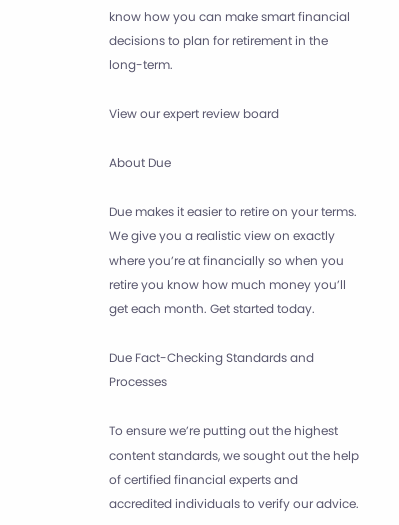know how you can make smart financial decisions to plan for retirement in the long-term.

View our expert review board

About Due

Due makes it easier to retire on your terms. We give you a realistic view on exactly where you’re at financially so when you retire you know how much money you’ll get each month. Get started today.

Due Fact-Checking Standards and Processes

To ensure we’re putting out the highest content standards, we sought out the help of certified financial experts and accredited individuals to verify our advice.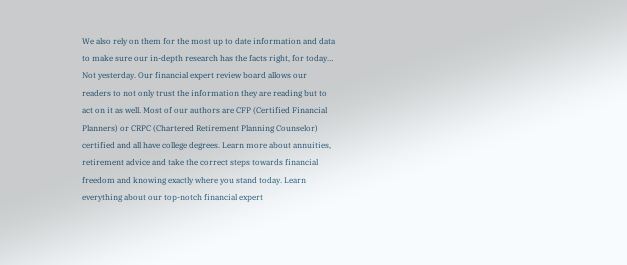We also rely on them for the most up to date information and data to make sure our in-depth research has the facts right, for today… Not yesterday. Our financial expert review board allows our readers to not only trust the information they are reading but to act on it as well. Most of our authors are CFP (Certified Financial Planners) or CRPC (Chartered Retirement Planning Counselor) certified and all have college degrees. Learn more about annuities, retirement advice and take the correct steps towards financial freedom and knowing exactly where you stand today. Learn everything about our top-notch financial expert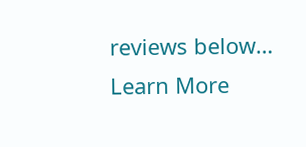reviews below… Learn More